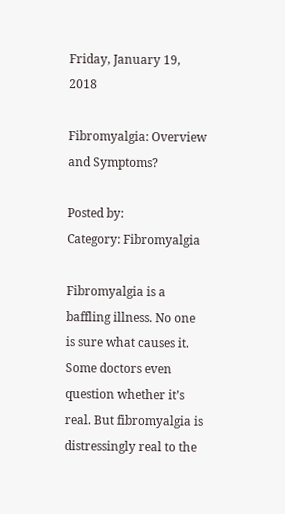Friday, January 19, 2018

Fibromyalgia: Overview and Symptoms?

Posted by:
Category: Fibromyalgia

Fibromyalgia is a baffling illness. No one is sure what causes it. Some doctors even question whether it’s real. But fibromyalgia is distressingly real to the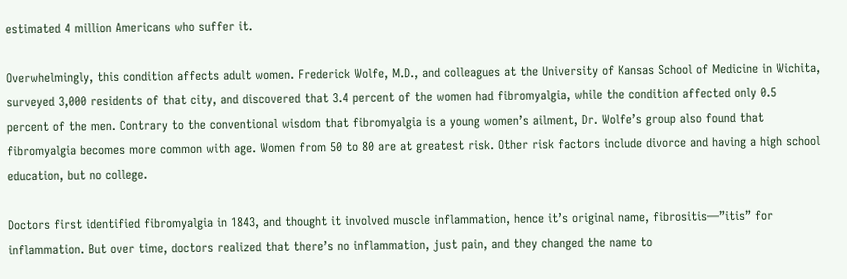estimated 4 million Americans who suffer it.

Overwhelmingly, this condition affects adult women. Frederick Wolfe, M.D., and colleagues at the University of Kansas School of Medicine in Wichita, surveyed 3,000 residents of that city, and discovered that 3.4 percent of the women had fibromyalgia, while the condition affected only 0.5 percent of the men. Contrary to the conventional wisdom that fibromyalgia is a young women’s ailment, Dr. Wolfe’s group also found that fibromyalgia becomes more common with age. Women from 50 to 80 are at greatest risk. Other risk factors include divorce and having a high school education, but no college.

Doctors first identified fibromyalgia in 1843, and thought it involved muscle inflammation, hence it’s original name, fibrositis—”itis” for inflammation. But over time, doctors realized that there’s no inflammation, just pain, and they changed the name to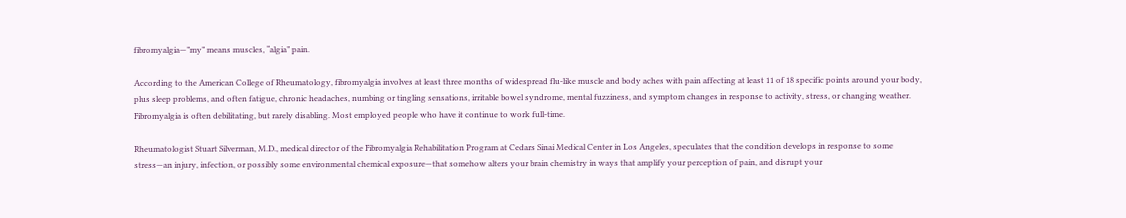fibromyalgia—”my” means muscles, “algia” pain.

According to the American College of Rheumatology, fibromyalgia involves at least three months of widespread flu-like muscle and body aches with pain affecting at least 11 of 18 specific points around your body, plus sleep problems, and often fatigue, chronic headaches, numbing or tingling sensations, irritable bowel syndrome, mental fuzziness, and symptom changes in response to activity, stress, or changing weather. Fibromyalgia is often debilitating, but rarely disabling. Most employed people who have it continue to work full-time.

Rheumatologist Stuart Silverman, M.D., medical director of the Fibromyalgia Rehabilitation Program at Cedars Sinai Medical Center in Los Angeles, speculates that the condition develops in response to some stress—an injury, infection, or possibly some environmental chemical exposure—that somehow alters your brain chemistry in ways that amplify your perception of pain, and disrupt your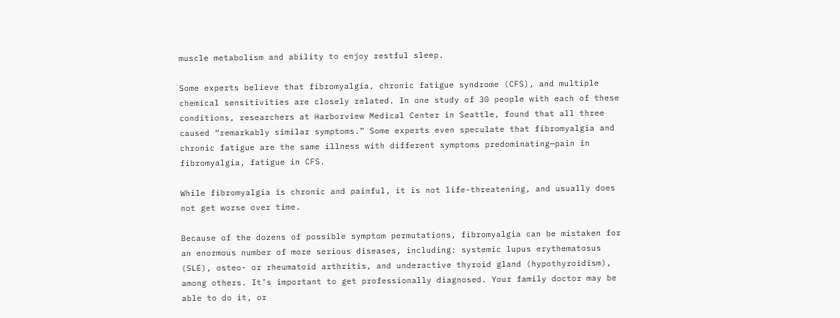muscle metabolism and ability to enjoy restful sleep.

Some experts believe that fibromyalgia, chronic fatigue syndrome (CFS), and multiple chemical sensitivities are closely related. In one study of 30 people with each of these conditions, researchers at Harborview Medical Center in Seattle, found that all three caused “remarkably similar symptoms.” Some experts even speculate that fibromyalgia and chronic fatigue are the same illness with different symptoms predominating—pain in fibromyalgia, fatigue in CFS.

While fibromyalgia is chronic and painful, it is not life-threatening, and usually does not get worse over time.

Because of the dozens of possible symptom permutations, fibromyalgia can be mistaken for an enormous number of more serious diseases, including: systemic lupus erythematosus (SLE), osteo- or rheumatoid arthritis, and underactive thyroid gland (hypothyroidism), among others. It’s important to get professionally diagnosed. Your family doctor may be able to do it, or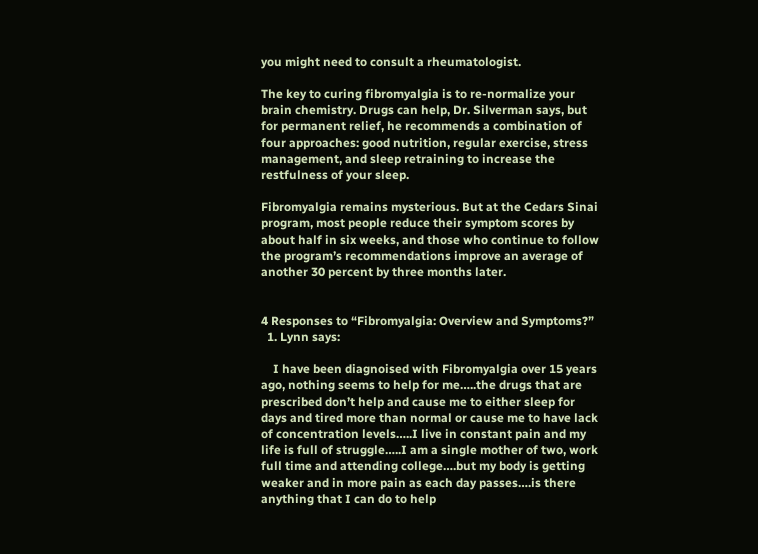you might need to consult a rheumatologist.

The key to curing fibromyalgia is to re-normalize your brain chemistry. Drugs can help, Dr. Silverman says, but for permanent relief, he recommends a combination of four approaches: good nutrition, regular exercise, stress management, and sleep retraining to increase the restfulness of your sleep.

Fibromyalgia remains mysterious. But at the Cedars Sinai program, most people reduce their symptom scores by about half in six weeks, and those who continue to follow the program’s recommendations improve an average of another 30 percent by three months later.


4 Responses to “Fibromyalgia: Overview and Symptoms?”
  1. Lynn says:

    I have been diagnoised with Fibromyalgia over 15 years ago, nothing seems to help for me…..the drugs that are prescribed don’t help and cause me to either sleep for days and tired more than normal or cause me to have lack of concentration levels…..I live in constant pain and my life is full of struggle…..I am a single mother of two, work full time and attending college….but my body is getting weaker and in more pain as each day passes….is there anything that I can do to help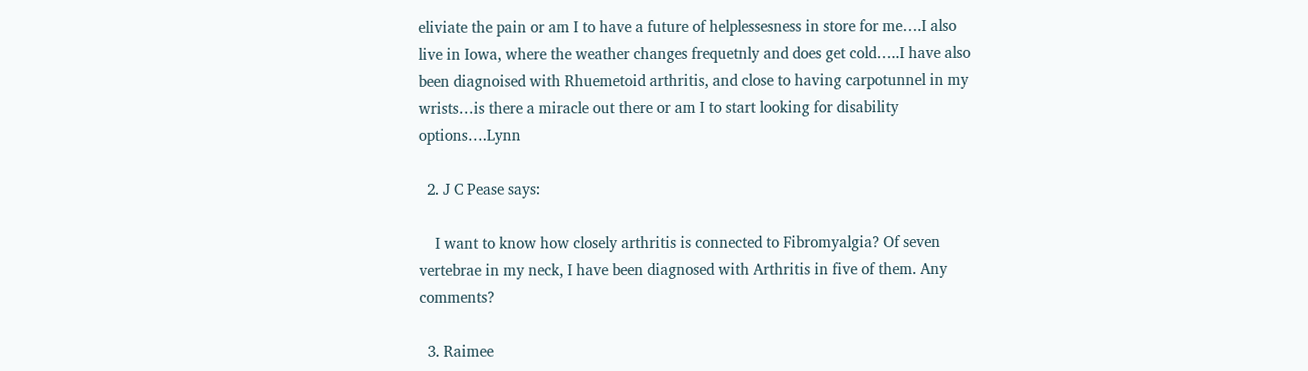eliviate the pain or am I to have a future of helplessesness in store for me….I also live in Iowa, where the weather changes frequetnly and does get cold…..I have also been diagnoised with Rhuemetoid arthritis, and close to having carpotunnel in my wrists…is there a miracle out there or am I to start looking for disability options….Lynn

  2. J C Pease says:

    I want to know how closely arthritis is connected to Fibromyalgia? Of seven vertebrae in my neck, I have been diagnosed with Arthritis in five of them. Any comments?

  3. Raimee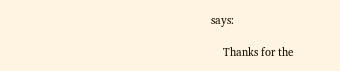says:

    Thanks for the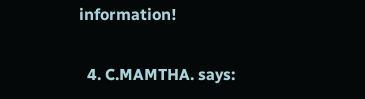information!

  4. C.MAMTHA. says: